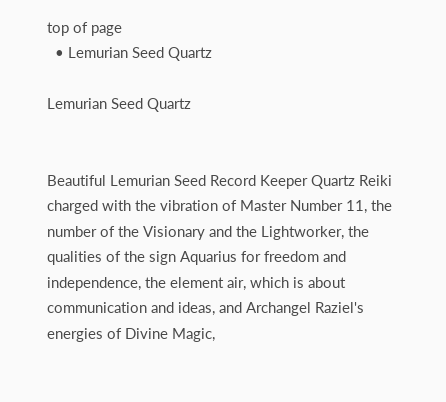top of page
  • Lemurian Seed Quartz

Lemurian Seed Quartz


Beautiful Lemurian Seed Record Keeper Quartz Reiki charged with the vibration of Master Number 11, the number of the Visionary and the Lightworker, the qualities of the sign Aquarius for freedom and independence, the element air, which is about communication and ideas, and Archangel Raziel's energies of Divine Magic,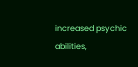increased psychic abilities,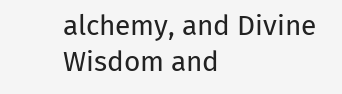alchemy, and Divine Wisdom and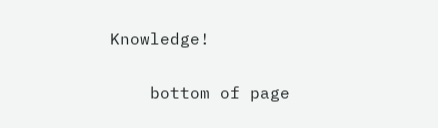Knowledge!

    bottom of page